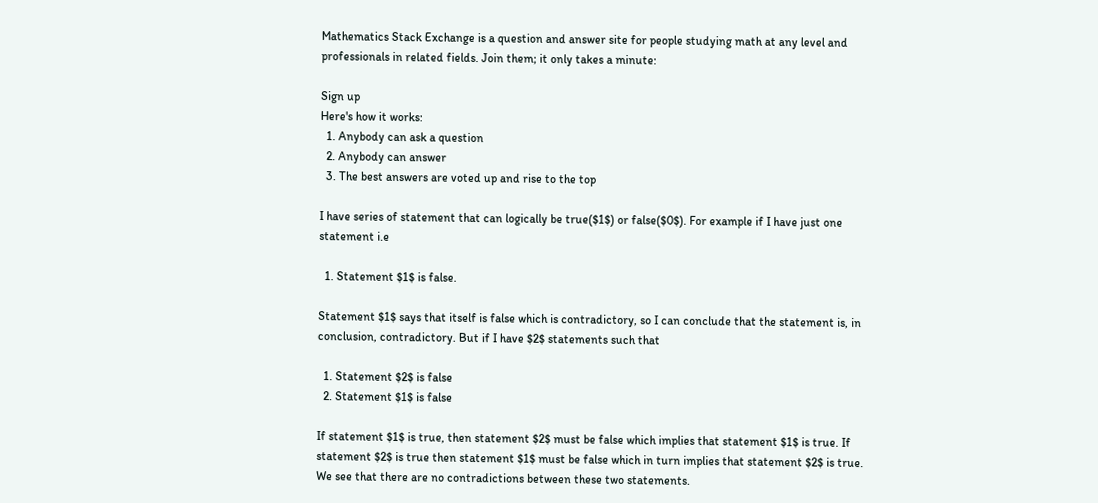Mathematics Stack Exchange is a question and answer site for people studying math at any level and professionals in related fields. Join them; it only takes a minute:

Sign up
Here's how it works:
  1. Anybody can ask a question
  2. Anybody can answer
  3. The best answers are voted up and rise to the top

I have series of statement that can logically be true($1$) or false($0$). For example if I have just one statement i.e

  1. Statement $1$ is false.

Statement $1$ says that itself is false which is contradictory, so I can conclude that the statement is, in conclusion, contradictory. But if I have $2$ statements such that

  1. Statement $2$ is false
  2. Statement $1$ is false

If statement $1$ is true, then statement $2$ must be false which implies that statement $1$ is true. If statement $2$ is true then statement $1$ must be false which in turn implies that statement $2$ is true. We see that there are no contradictions between these two statements.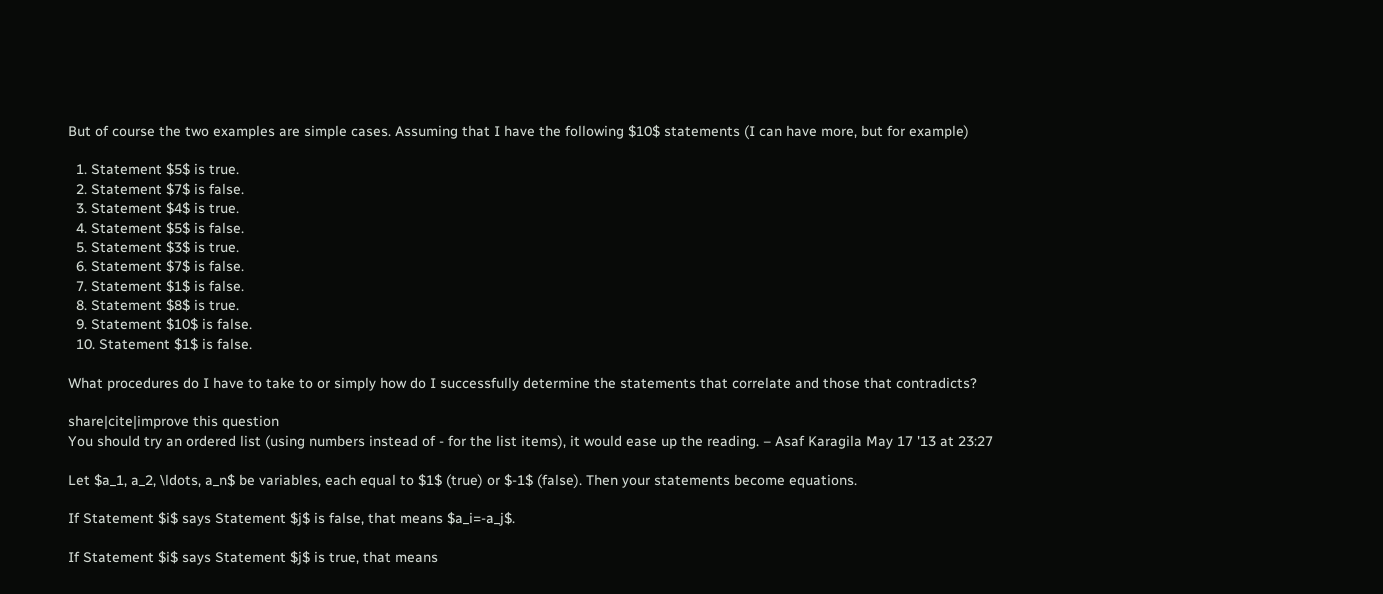But of course the two examples are simple cases. Assuming that I have the following $10$ statements (I can have more, but for example)

  1. Statement $5$ is true.
  2. Statement $7$ is false.
  3. Statement $4$ is true.
  4. Statement $5$ is false.
  5. Statement $3$ is true.
  6. Statement $7$ is false.
  7. Statement $1$ is false.
  8. Statement $8$ is true.
  9. Statement $10$ is false.
  10. Statement $1$ is false.

What procedures do I have to take to or simply how do I successfully determine the statements that correlate and those that contradicts?

share|cite|improve this question
You should try an ordered list (using numbers instead of - for the list items), it would ease up the reading. – Asaf Karagila May 17 '13 at 23:27

Let $a_1, a_2, \ldots, a_n$ be variables, each equal to $1$ (true) or $-1$ (false). Then your statements become equations.

If Statement $i$ says Statement $j$ is false, that means $a_i=-a_j$.

If Statement $i$ says Statement $j$ is true, that means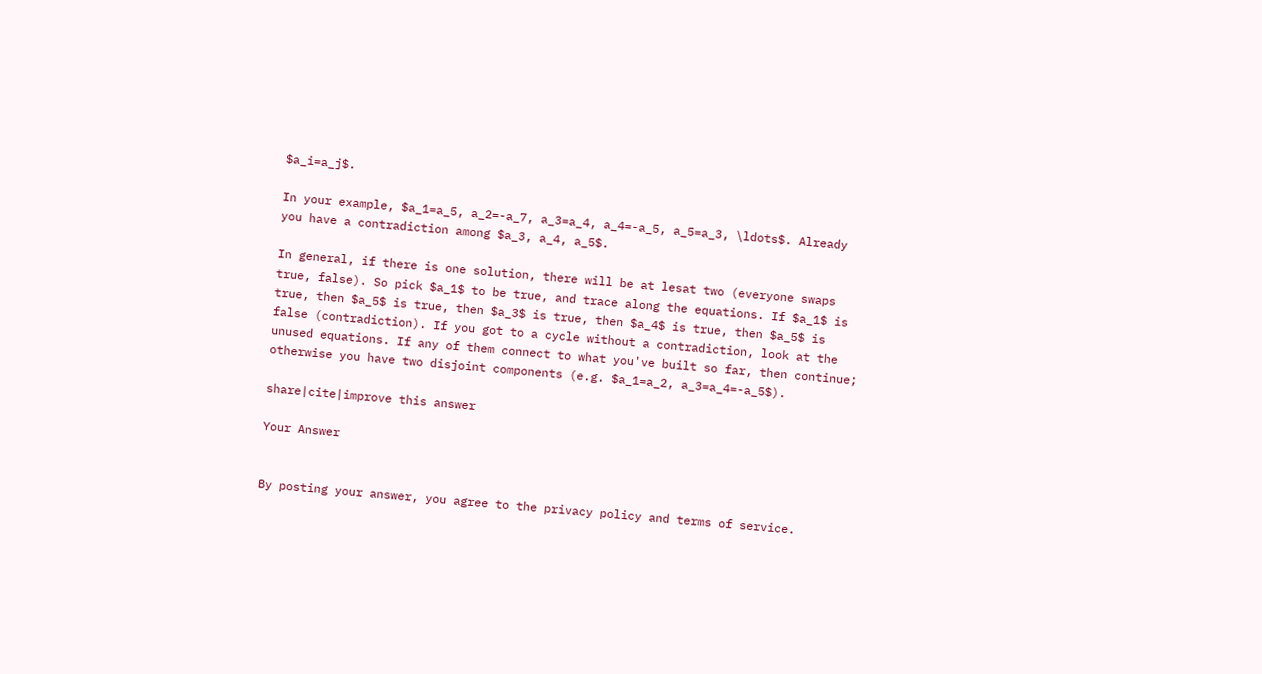$a_i=a_j$.

In your example, $a_1=a_5, a_2=-a_7, a_3=a_4, a_4=-a_5, a_5=a_3, \ldots$. Already you have a contradiction among $a_3, a_4, a_5$.

In general, if there is one solution, there will be at lesat two (everyone swaps true, false). So pick $a_1$ to be true, and trace along the equations. If $a_1$ is true, then $a_5$ is true, then $a_3$ is true, then $a_4$ is true, then $a_5$ is false (contradiction). If you got to a cycle without a contradiction, look at the unused equations. If any of them connect to what you've built so far, then continue; otherwise you have two disjoint components (e.g. $a_1=a_2, a_3=a_4=-a_5$).

share|cite|improve this answer

Your Answer


By posting your answer, you agree to the privacy policy and terms of service.